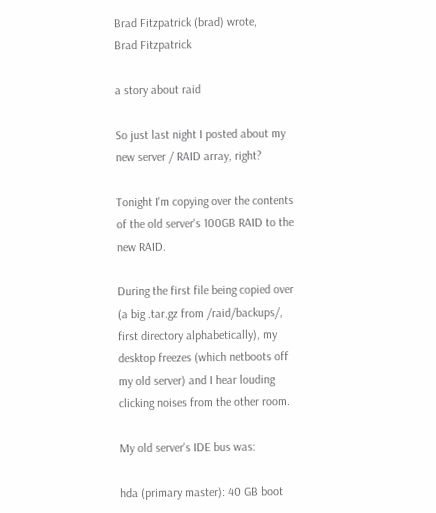Brad Fitzpatrick (brad) wrote,
Brad Fitzpatrick

a story about raid

So just last night I posted about my new server / RAID array, right?

Tonight I'm copying over the contents of the old server's 100GB RAID to the new RAID.

During the first file being copied over (a big .tar.gz from /raid/backups/, first directory alphabetically), my desktop freezes (which netboots off my old server) and I hear louding clicking noises from the other room.

My old server's IDE bus was:

hda (primary master): 40 GB boot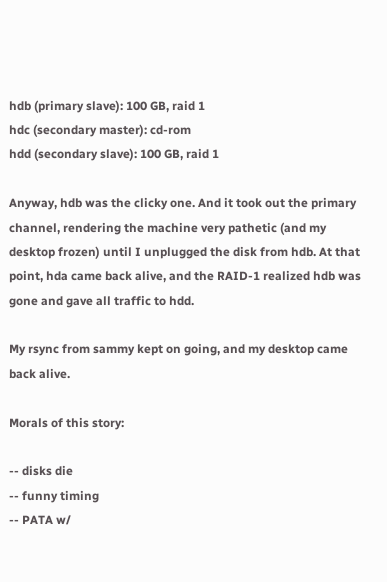hdb (primary slave): 100 GB, raid 1
hdc (secondary master): cd-rom
hdd (secondary slave): 100 GB, raid 1

Anyway, hdb was the clicky one. And it took out the primary channel, rendering the machine very pathetic (and my desktop frozen) until I unplugged the disk from hdb. At that point, hda came back alive, and the RAID-1 realized hdb was gone and gave all traffic to hdd.

My rsync from sammy kept on going, and my desktop came back alive.

Morals of this story:

-- disks die
-- funny timing
-- PATA w/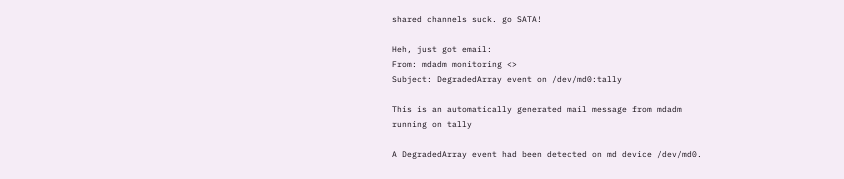shared channels suck. go SATA!

Heh, just got email:
From: mdadm monitoring <>
Subject: DegradedArray event on /dev/md0:tally

This is an automatically generated mail message from mdadm
running on tally

A DegradedArray event had been detected on md device /dev/md0.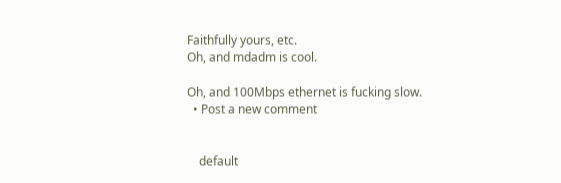Faithfully yours, etc.
Oh, and mdadm is cool.

Oh, and 100Mbps ethernet is fucking slow.
  • Post a new comment


    default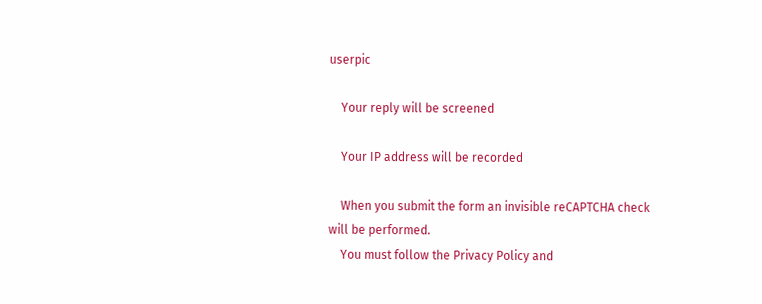userpic

    Your reply will be screened

    Your IP address will be recorded

    When you submit the form an invisible reCAPTCHA check will be performed.
    You must follow the Privacy Policy and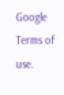Google Terms of use.